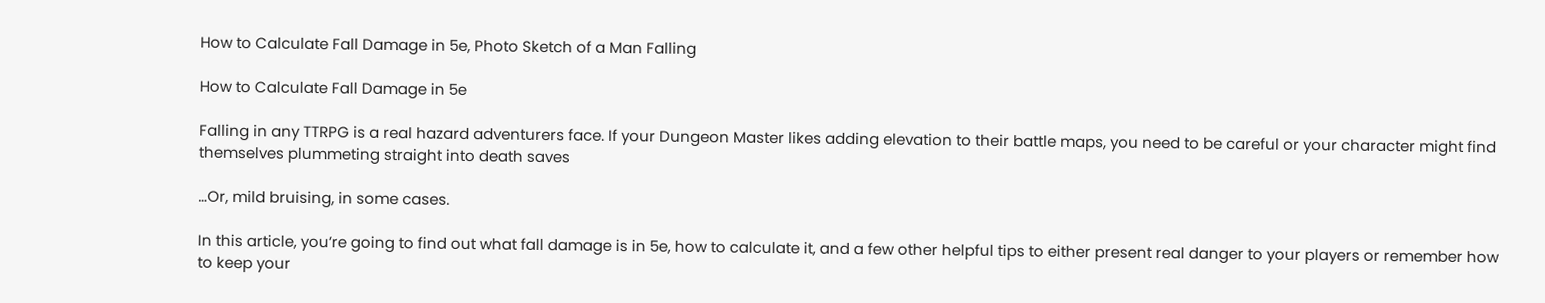How to Calculate Fall Damage in 5e, Photo Sketch of a Man Falling

How to Calculate Fall Damage in 5e

Falling in any TTRPG is a real hazard adventurers face. If your Dungeon Master likes adding elevation to their battle maps, you need to be careful or your character might find themselves plummeting straight into death saves

…Or, mild bruising, in some cases.

In this article, you’re going to find out what fall damage is in 5e, how to calculate it, and a few other helpful tips to either present real danger to your players or remember how to keep your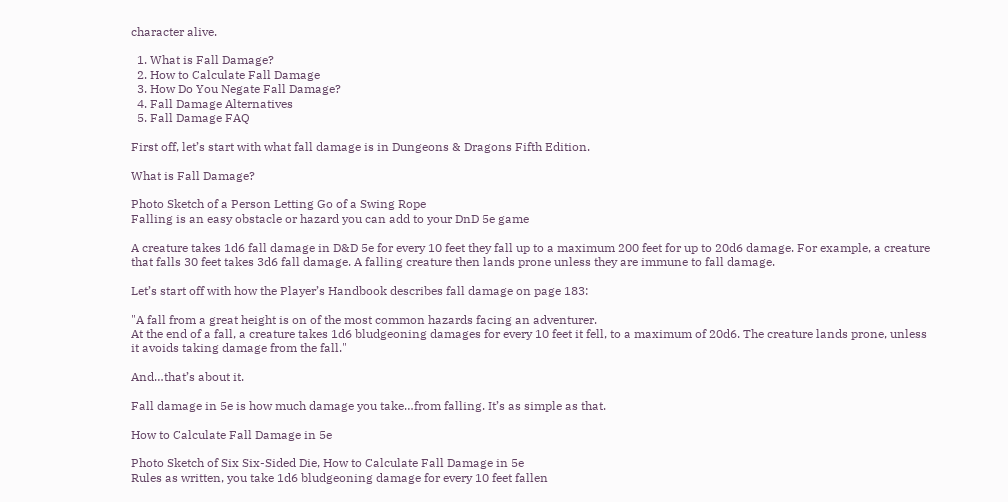character alive.

  1. What is Fall Damage?
  2. How to Calculate Fall Damage
  3. How Do You Negate Fall Damage?
  4. Fall Damage Alternatives
  5. Fall Damage FAQ

First off, let’s start with what fall damage is in Dungeons & Dragons Fifth Edition.

What is Fall Damage?

Photo Sketch of a Person Letting Go of a Swing Rope
Falling is an easy obstacle or hazard you can add to your DnD 5e game

A creature takes 1d6 fall damage in D&D 5e for every 10 feet they fall up to a maximum 200 feet for up to 20d6 damage. For example, a creature that falls 30 feet takes 3d6 fall damage. A falling creature then lands prone unless they are immune to fall damage.

Let’s start off with how the Player’s Handbook describes fall damage on page 183:

"A fall from a great height is on of the most common hazards facing an adventurer.
At the end of a fall, a creature takes 1d6 bludgeoning damages for every 10 feet it fell, to a maximum of 20d6. The creature lands prone, unless it avoids taking damage from the fall."

And…that’s about it.

Fall damage in 5e is how much damage you take…from falling. It’s as simple as that.

How to Calculate Fall Damage in 5e

Photo Sketch of Six Six-Sided Die, How to Calculate Fall Damage in 5e
Rules as written, you take 1d6 bludgeoning damage for every 10 feet fallen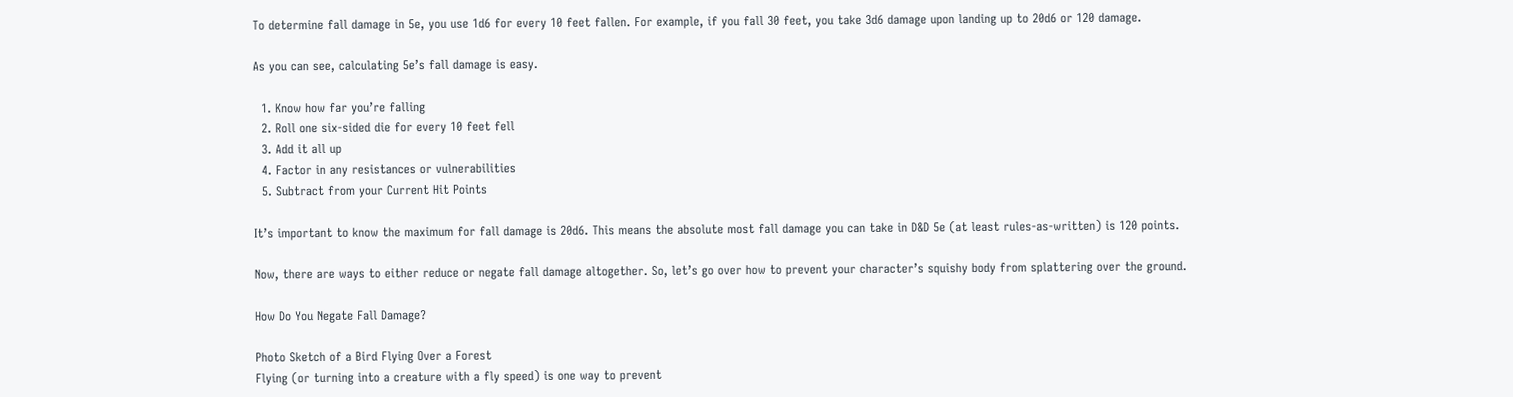To determine fall damage in 5e, you use 1d6 for every 10 feet fallen. For example, if you fall 30 feet, you take 3d6 damage upon landing up to 20d6 or 120 damage.

As you can see, calculating 5e’s fall damage is easy.

  1. Know how far you’re falling
  2. Roll one six-sided die for every 10 feet fell
  3. Add it all up
  4. Factor in any resistances or vulnerabilities
  5. Subtract from your Current Hit Points

It’s important to know the maximum for fall damage is 20d6. This means the absolute most fall damage you can take in D&D 5e (at least rules-as-written) is 120 points.

Now, there are ways to either reduce or negate fall damage altogether. So, let’s go over how to prevent your character’s squishy body from splattering over the ground.

How Do You Negate Fall Damage?

Photo Sketch of a Bird Flying Over a Forest
Flying (or turning into a creature with a fly speed) is one way to prevent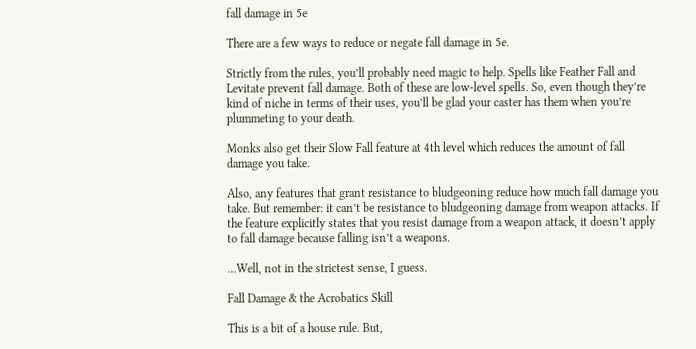fall damage in 5e

There are a few ways to reduce or negate fall damage in 5e.

Strictly from the rules, you’ll probably need magic to help. Spells like Feather Fall and Levitate prevent fall damage. Both of these are low-level spells. So, even though they’re kind of niche in terms of their uses, you’ll be glad your caster has them when you’re plummeting to your death.

Monks also get their Slow Fall feature at 4th level which reduces the amount of fall damage you take.

Also, any features that grant resistance to bludgeoning reduce how much fall damage you take. But remember: it can’t be resistance to bludgeoning damage from weapon attacks. If the feature explicitly states that you resist damage from a weapon attack, it doesn’t apply to fall damage because falling isn’t a weapons.

…Well, not in the strictest sense, I guess.

Fall Damage & the Acrobatics Skill

This is a bit of a house rule. But,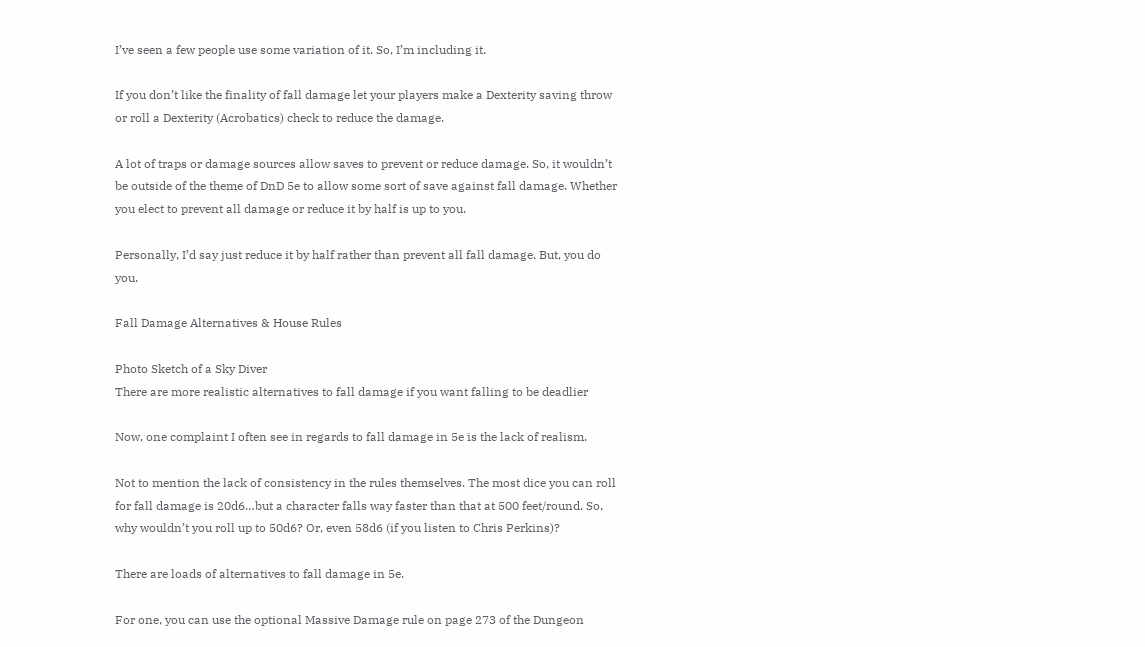I’ve seen a few people use some variation of it. So, I’m including it.

If you don’t like the finality of fall damage let your players make a Dexterity saving throw or roll a Dexterity (Acrobatics) check to reduce the damage.

A lot of traps or damage sources allow saves to prevent or reduce damage. So, it wouldn’t be outside of the theme of DnD 5e to allow some sort of save against fall damage. Whether you elect to prevent all damage or reduce it by half is up to you.

Personally, I’d say just reduce it by half rather than prevent all fall damage. But, you do you.

Fall Damage Alternatives & House Rules

Photo Sketch of a Sky Diver
There are more realistic alternatives to fall damage if you want falling to be deadlier

Now, one complaint I often see in regards to fall damage in 5e is the lack of realism.

Not to mention the lack of consistency in the rules themselves. The most dice you can roll for fall damage is 20d6…but a character falls way faster than that at 500 feet/round. So, why wouldn’t you roll up to 50d6? Or, even 58d6 (if you listen to Chris Perkins)?

There are loads of alternatives to fall damage in 5e.

For one, you can use the optional Massive Damage rule on page 273 of the Dungeon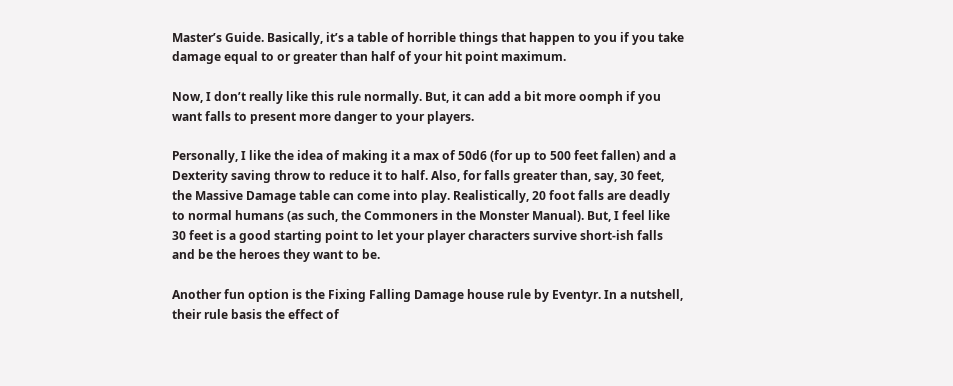Master’s Guide. Basically, it’s a table of horrible things that happen to you if you take damage equal to or greater than half of your hit point maximum.

Now, I don’t really like this rule normally. But, it can add a bit more oomph if you want falls to present more danger to your players.

Personally, I like the idea of making it a max of 50d6 (for up to 500 feet fallen) and a Dexterity saving throw to reduce it to half. Also, for falls greater than, say, 30 feet, the Massive Damage table can come into play. Realistically, 20 foot falls are deadly to normal humans (as such, the Commoners in the Monster Manual). But, I feel like 30 feet is a good starting point to let your player characters survive short-ish falls and be the heroes they want to be.

Another fun option is the Fixing Falling Damage house rule by Eventyr. In a nutshell, their rule basis the effect of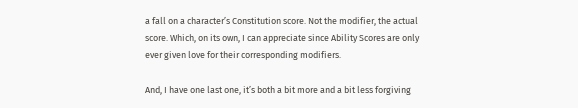a fall on a character’s Constitution score. Not the modifier, the actual score. Which, on its own, I can appreciate since Ability Scores are only ever given love for their corresponding modifiers.

And, I have one last one, it’s both a bit more and a bit less forgiving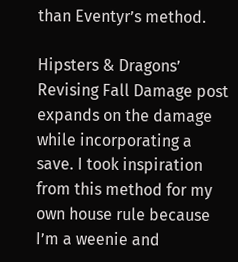than Eventyr’s method.

Hipsters & Dragons’ Revising Fall Damage post expands on the damage while incorporating a save. I took inspiration from this method for my own house rule because I’m a weenie and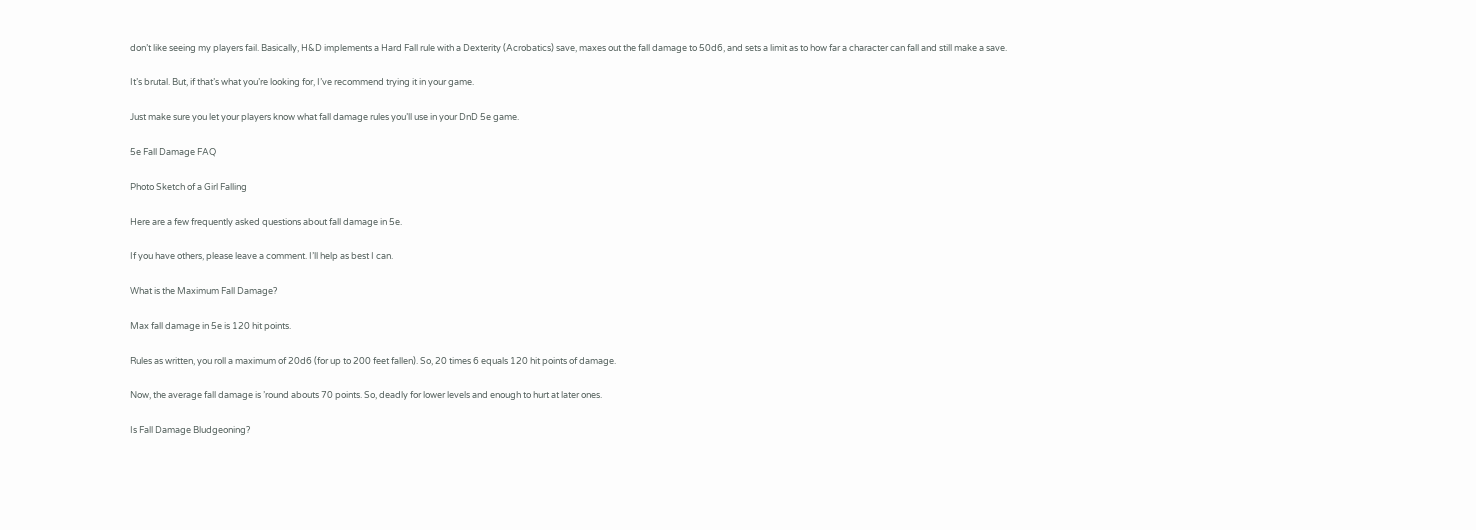don’t like seeing my players fail. Basically, H&D implements a Hard Fall rule with a Dexterity (Acrobatics) save, maxes out the fall damage to 50d6, and sets a limit as to how far a character can fall and still make a save.

It’s brutal. But, if that’s what you’re looking for, I’ve recommend trying it in your game.

Just make sure you let your players know what fall damage rules you’ll use in your DnD 5e game.

5e Fall Damage FAQ

Photo Sketch of a Girl Falling

Here are a few frequently asked questions about fall damage in 5e.

If you have others, please leave a comment. I’ll help as best I can.

What is the Maximum Fall Damage?

Max fall damage in 5e is 120 hit points.

Rules as written, you roll a maximum of 20d6 (for up to 200 feet fallen). So, 20 times 6 equals 120 hit points of damage.

Now, the average fall damage is ’round abouts 70 points. So, deadly for lower levels and enough to hurt at later ones.

Is Fall Damage Bludgeoning?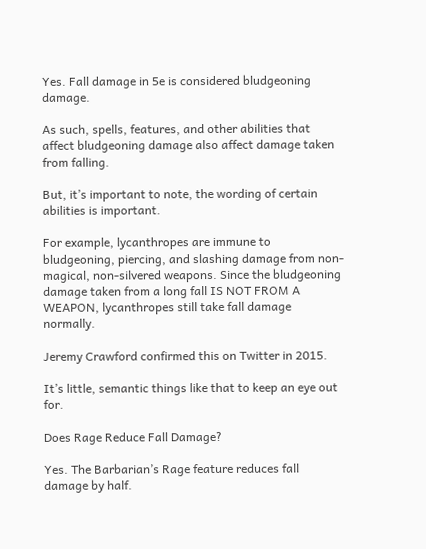Yes. Fall damage in 5e is considered bludgeoning damage.

As such, spells, features, and other abilities that affect bludgeoning damage also affect damage taken from falling.

But, it’s important to note, the wording of certain abilities is important.

For example, lycanthropes are immune to bludgeoning, piercing, and slashing damage from non-magical, non-silvered weapons. Since the bludgeoning damage taken from a long fall IS NOT FROM A WEAPON, lycanthropes still take fall damage normally.

Jeremy Crawford confirmed this on Twitter in 2015.

It’s little, semantic things like that to keep an eye out for.

Does Rage Reduce Fall Damage?

Yes. The Barbarian’s Rage feature reduces fall damage by half.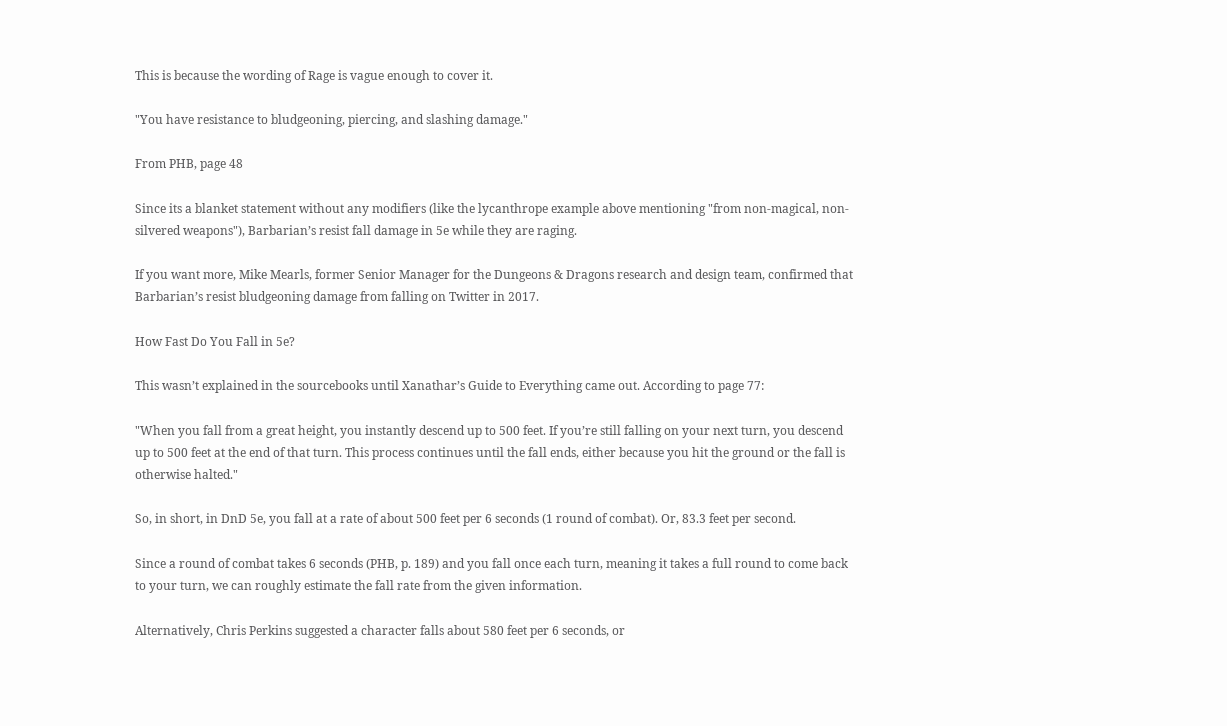This is because the wording of Rage is vague enough to cover it.

"You have resistance to bludgeoning, piercing, and slashing damage."

From PHB, page 48

Since its a blanket statement without any modifiers (like the lycanthrope example above mentioning "from non-magical, non-silvered weapons"), Barbarian’s resist fall damage in 5e while they are raging.

If you want more, Mike Mearls, former Senior Manager for the Dungeons & Dragons research and design team, confirmed that Barbarian’s resist bludgeoning damage from falling on Twitter in 2017.

How Fast Do You Fall in 5e?

This wasn’t explained in the sourcebooks until Xanathar’s Guide to Everything came out. According to page 77:

"When you fall from a great height, you instantly descend up to 500 feet. If you’re still falling on your next turn, you descend up to 500 feet at the end of that turn. This process continues until the fall ends, either because you hit the ground or the fall is otherwise halted."

So, in short, in DnD 5e, you fall at a rate of about 500 feet per 6 seconds (1 round of combat). Or, 83.3 feet per second.

Since a round of combat takes 6 seconds (PHB, p. 189) and you fall once each turn, meaning it takes a full round to come back to your turn, we can roughly estimate the fall rate from the given information.

Alternatively, Chris Perkins suggested a character falls about 580 feet per 6 seconds, or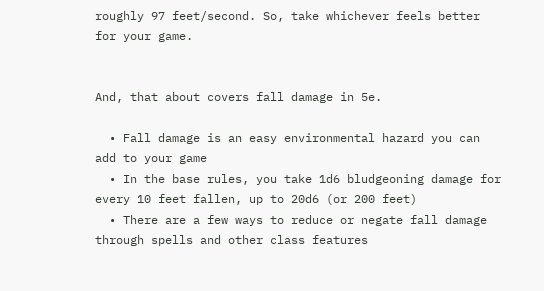roughly 97 feet/second. So, take whichever feels better for your game.


And, that about covers fall damage in 5e.

  • Fall damage is an easy environmental hazard you can add to your game
  • In the base rules, you take 1d6 bludgeoning damage for every 10 feet fallen, up to 20d6 (or 200 feet)
  • There are a few ways to reduce or negate fall damage through spells and other class features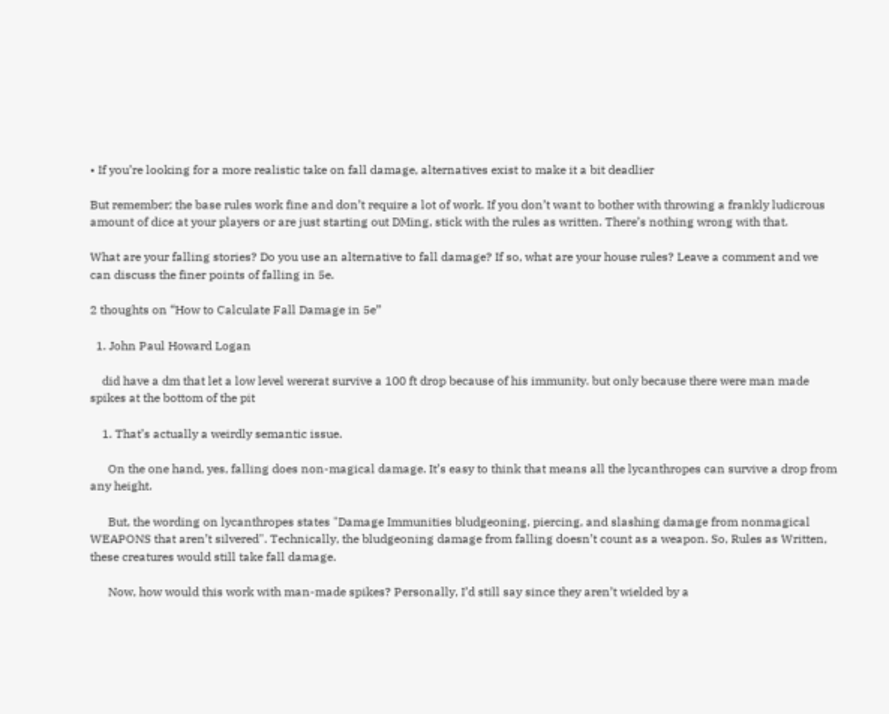• If you’re looking for a more realistic take on fall damage, alternatives exist to make it a bit deadlier

But remember; the base rules work fine and don’t require a lot of work. If you don’t want to bother with throwing a frankly ludicrous amount of dice at your players or are just starting out DMing, stick with the rules as written. There’s nothing wrong with that.

What are your falling stories? Do you use an alternative to fall damage? If so, what are your house rules? Leave a comment and we can discuss the finer points of falling in 5e.

2 thoughts on “How to Calculate Fall Damage in 5e”

  1. John Paul Howard Logan

    did have a dm that let a low level wererat survive a 100 ft drop because of his immunity. but only because there were man made spikes at the bottom of the pit

    1. That’s actually a weirdly semantic issue.

      On the one hand, yes, falling does non-magical damage. It’s easy to think that means all the lycanthropes can survive a drop from any height.

      But, the wording on lycanthropes states "Damage Immunities bludgeoning, piercing, and slashing damage from nonmagical WEAPONS that aren’t silvered". Technically, the bludgeoning damage from falling doesn’t count as a weapon. So, Rules as Written, these creatures would still take fall damage.

      Now, how would this work with man-made spikes? Personally, I’d still say since they aren’t wielded by a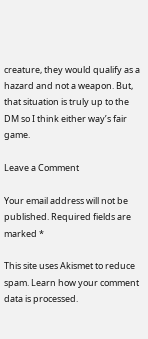creature, they would qualify as a hazard and not a weapon. But, that situation is truly up to the DM so I think either way’s fair game.

Leave a Comment

Your email address will not be published. Required fields are marked *

This site uses Akismet to reduce spam. Learn how your comment data is processed.